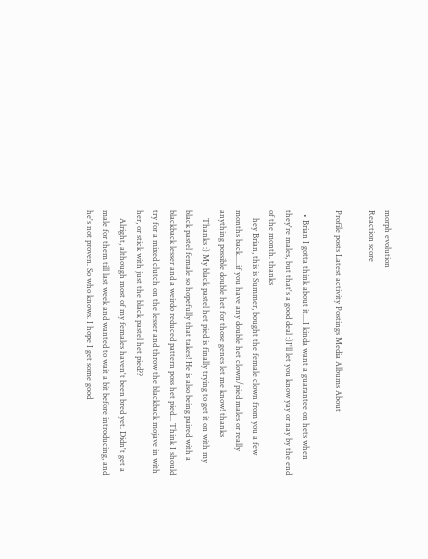morph evolution
Reaction score

Profile posts Latest activity Postings Media Albums About

  • Brian I gotta think about it....I kinda want a guarantee on hets when they're males, but that's a good deal :)I'll let you know yay or nay by the end of the month. thanks
    hey Brian, this is Summer, bought the female clown from you a few months back.....if you have any double het clown/pied males or really anything possible double het for those genes let me know! thanks
    Thanks :) My black pastel het pied is finally trying to get it on with my black pastel female so hopefully that takes! He is also being paired with a blackback lesser and a weirdo reduced pattern poss het pied... Think I should try for a mixed clutch on the lesser and throw the blackback mojave in with her, or stick with just the black pastel het pied??
    Alright, although most of my females haven't been bred yet. Didn't get a male for them till last week and wanted to wait a bit before introducing, and he's not proven. So who knows. I hope I get some good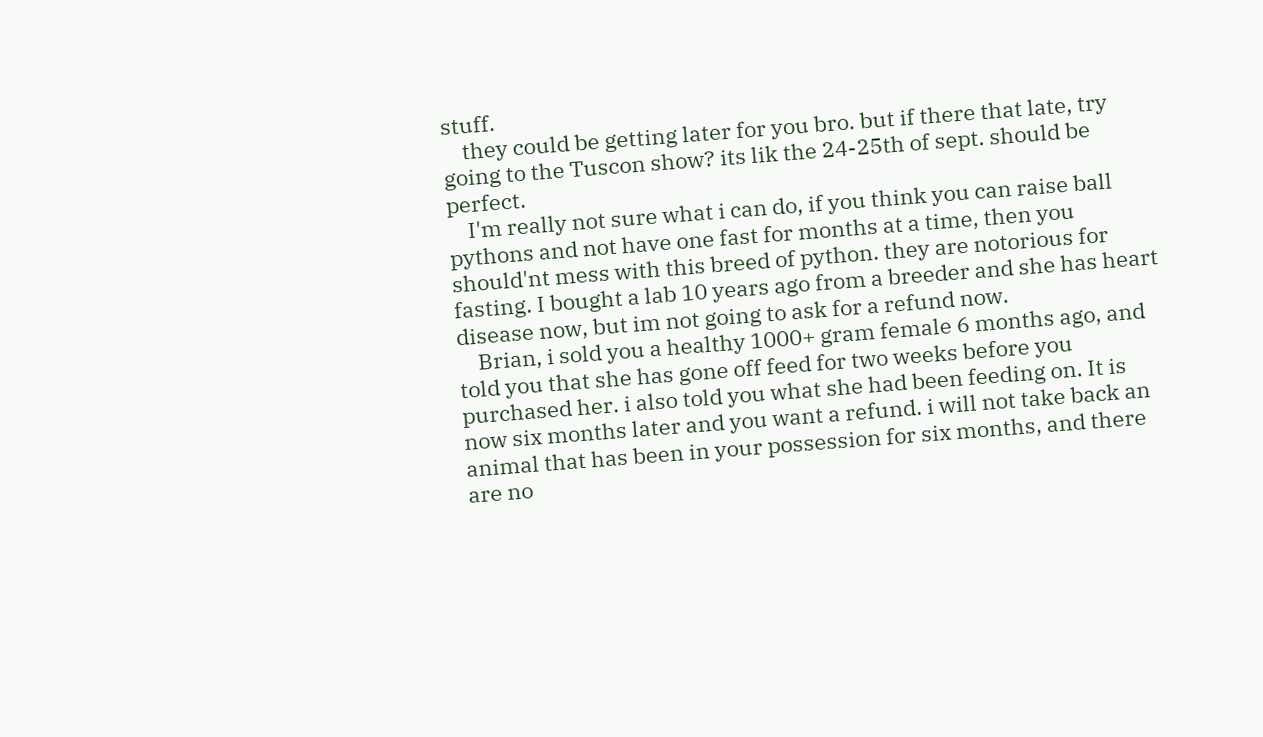stuff.
    they could be getting later for you bro. but if there that late, try going to the Tuscon show? its lik the 24-25th of sept. should be perfect.
    I'm really not sure what i can do, if you think you can raise ball pythons and not have one fast for months at a time, then you should'nt mess with this breed of python. they are notorious for fasting. I bought a lab 10 years ago from a breeder and she has heart disease now, but im not going to ask for a refund now.
    Brian, i sold you a healthy 1000+ gram female 6 months ago, and told you that she has gone off feed for two weeks before you purchased her. i also told you what she had been feeding on. It is now six months later and you want a refund. i will not take back an animal that has been in your possession for six months, and there are no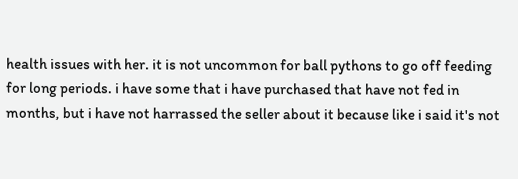health issues with her. it is not uncommon for ball pythons to go off feeding for long periods. i have some that i have purchased that have not fed in months, but i have not harrassed the seller about it because like i said it's not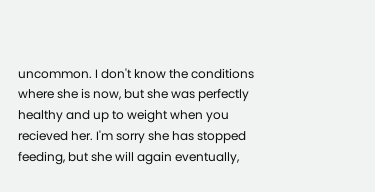uncommon. I don't know the conditions where she is now, but she was perfectly healthy and up to weight when you recieved her. I'm sorry she has stopped feeding, but she will again eventually,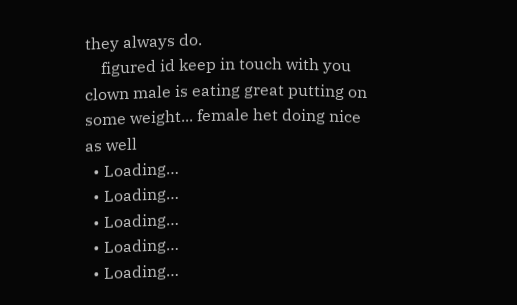they always do.
    figured id keep in touch with you clown male is eating great putting on some weight... female het doing nice as well
  • Loading…
  • Loading…
  • Loading…
  • Loading…
  • Loading…